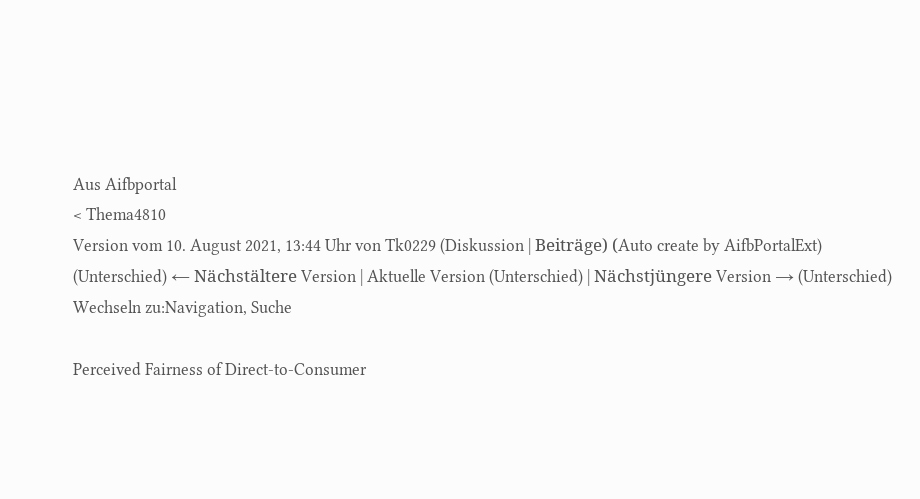Aus Aifbportal
< Thema4810
Version vom 10. August 2021, 13:44 Uhr von Tk0229 (Diskussion | Beiträge) (Auto create by AifbPortalExt)
(Unterschied) ← Nächstältere Version | Aktuelle Version (Unterschied) | Nächstjüngere Version → (Unterschied)
Wechseln zu:Navigation, Suche

Perceived Fairness of Direct-to-Consumer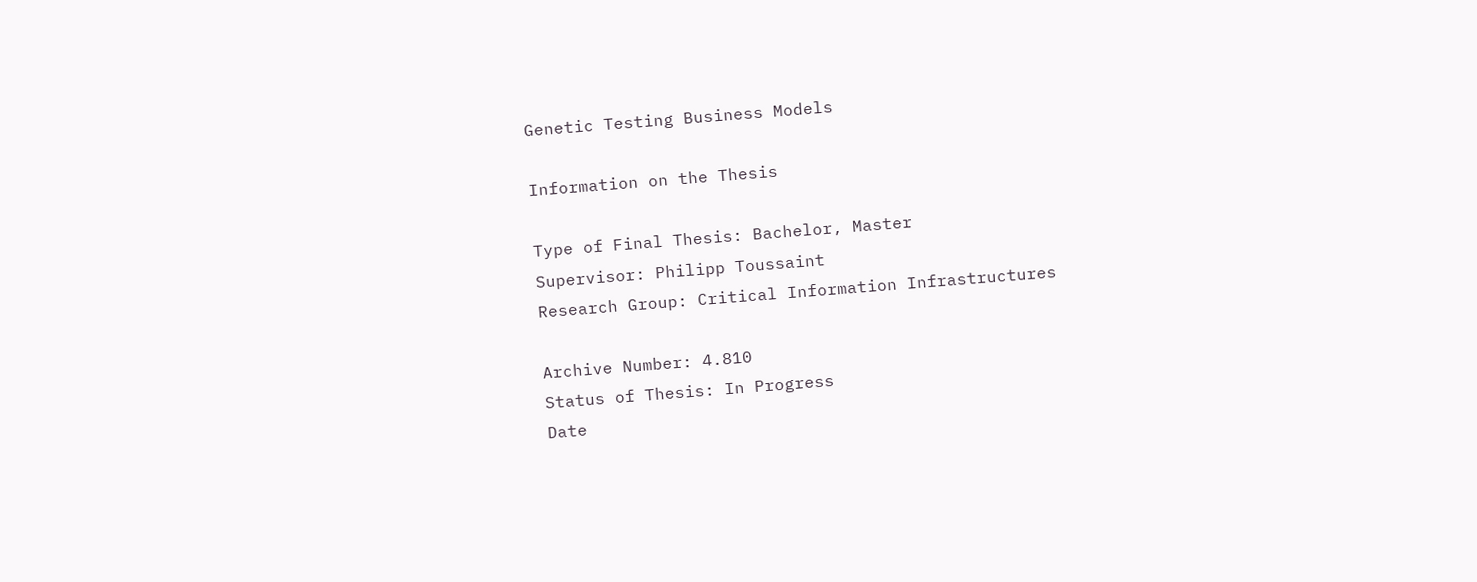Genetic Testing Business Models

Information on the Thesis

Type of Final Thesis: Bachelor, Master
Supervisor: Philipp Toussaint
Research Group: Critical Information Infrastructures

Archive Number: 4.810
Status of Thesis: In Progress
Date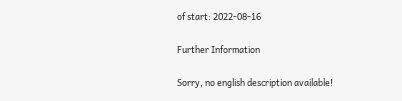of start: 2022-08-16

Further Information

Sorry, no english description available!